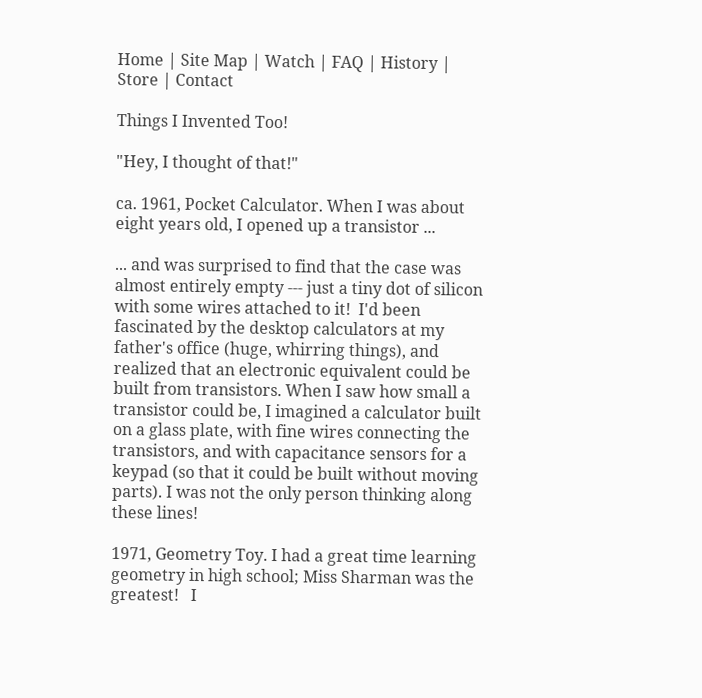Home | Site Map | Watch | FAQ | History | Store | Contact

Things I Invented Too!

"Hey, I thought of that!"

ca. 1961, Pocket Calculator. When I was about eight years old, I opened up a transistor ...

... and was surprised to find that the case was almost entirely empty --- just a tiny dot of silicon with some wires attached to it!  I'd been fascinated by the desktop calculators at my father's office (huge, whirring things), and realized that an electronic equivalent could be built from transistors. When I saw how small a transistor could be, I imagined a calculator built on a glass plate, with fine wires connecting the transistors, and with capacitance sensors for a keypad (so that it could be built without moving parts). I was not the only person thinking along these lines!

1971, Geometry Toy. I had a great time learning geometry in high school; Miss Sharman was the greatest!   I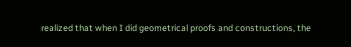realized that when I did geometrical proofs and constructions, the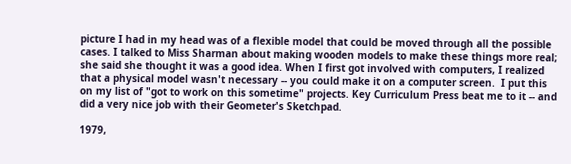picture I had in my head was of a flexible model that could be moved through all the possible cases. I talked to Miss Sharman about making wooden models to make these things more real; she said she thought it was a good idea. When I first got involved with computers, I realized that a physical model wasn't necessary -- you could make it on a computer screen.  I put this on my list of "got to work on this sometime" projects. Key Curriculum Press beat me to it -- and did a very nice job with their Geometer's Sketchpad.

1979,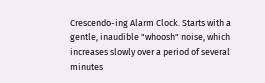Crescendo-ing Alarm Clock. Starts with a gentle, inaudible "whoosh" noise, which increases slowly over a period of several minutes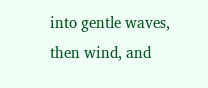into gentle waves, then wind, and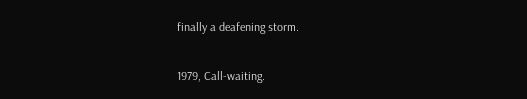finally a deafening storm.

1979, Call-waiting.